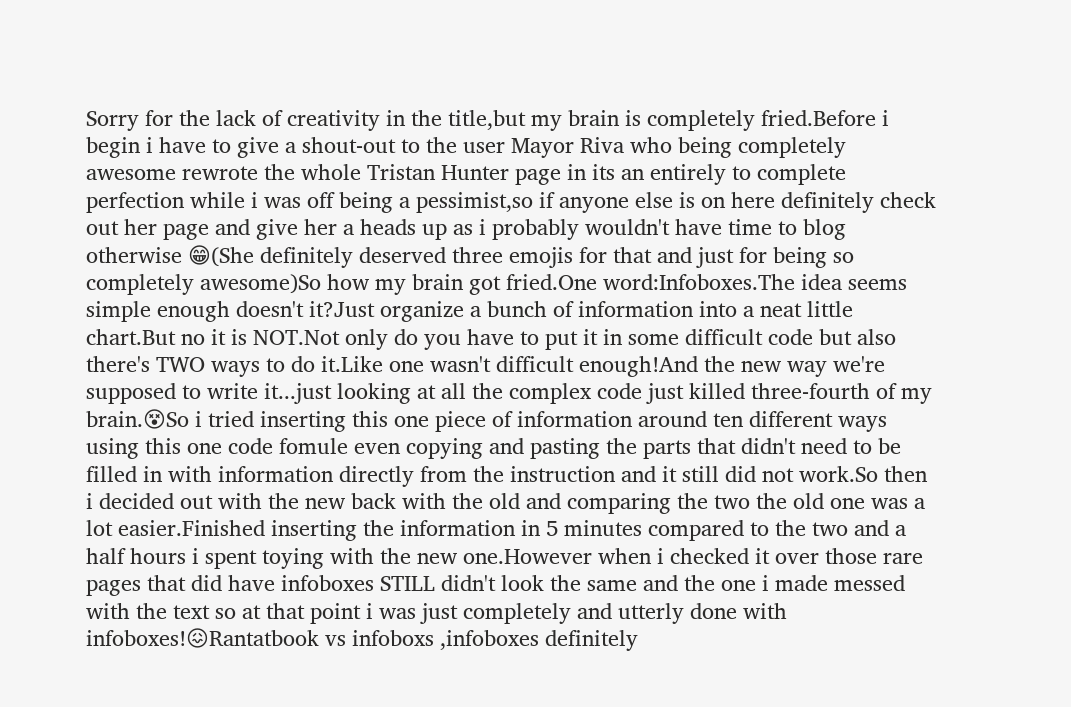Sorry for the lack of creativity in the title,but my brain is completely fried.Before i begin i have to give a shout-out to the user Mayor Riva who being completely awesome rewrote the whole Tristan Hunter page in its an entirely to complete perfection while i was off being a pessimist,so if anyone else is on here definitely check out her page and give her a heads up as i probably wouldn't have time to blog otherwise 😁(She definitely deserved three emojis for that and just for being so completely awesome)So how my brain got fried.One word:Infoboxes.The idea seems simple enough doesn't it?Just organize a bunch of information into a neat little chart.But no it is NOT.Not only do you have to put it in some difficult code but also there's TWO ways to do it.Like one wasn't difficult enough!And the new way we're supposed to write it...just looking at all the complex code just killed three-fourth of my brain.😵So i tried inserting this one piece of information around ten different ways using this one code fomule even copying and pasting the parts that didn't need to be filled in with information directly from the instruction and it still did not work.So then i decided out with the new back with the old and comparing the two the old one was a lot easier.Finished inserting the information in 5 minutes compared to the two and a half hours i spent toying with the new one.However when i checked it over those rare pages that did have infoboxes STILL didn't look the same and the one i made messed with the text so at that point i was just completely and utterly done with infoboxes!😖Rantatbook vs infoboxs ,infoboxes definitely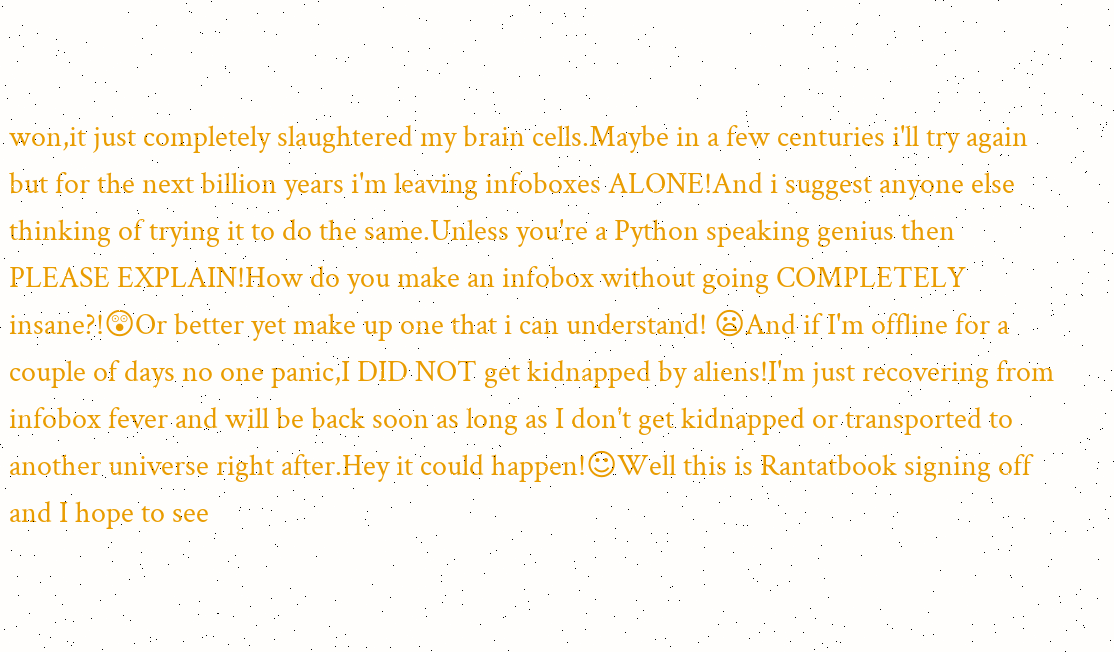won,it just completely slaughtered my brain cells.Maybe in a few centuries i'll try again but for the next billion years i'm leaving infoboxes ALONE!And i suggest anyone else thinking of trying it to do the same.Unless you're a Python speaking genius then PLEASE EXPLAIN!How do you make an infobox without going COMPLETELY insane?!😲Or better yet make up one that i can understand! 😦And if I'm offline for a couple of days no one panic,I DID NOT get kidnapped by aliens!I'm just recovering from infobox fever and will be back soon as long as I don't get kidnapped or transported to another universe right after.Hey it could happen!☺Well this is Rantatbook signing off and I hope to see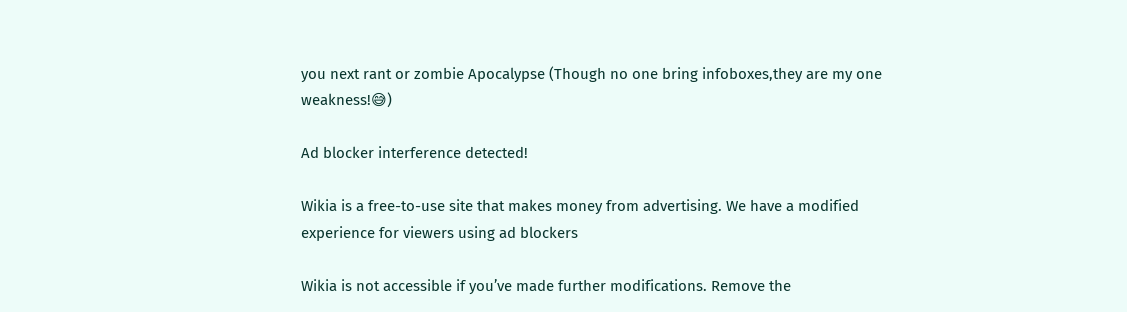you next rant or zombie Apocalypse (Though no one bring infoboxes,they are my one weakness!😅)

Ad blocker interference detected!

Wikia is a free-to-use site that makes money from advertising. We have a modified experience for viewers using ad blockers

Wikia is not accessible if you’ve made further modifications. Remove the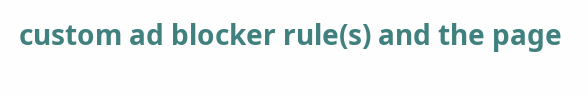custom ad blocker rule(s) and the page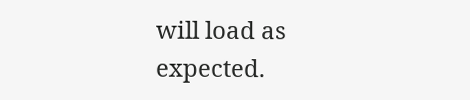will load as expected.